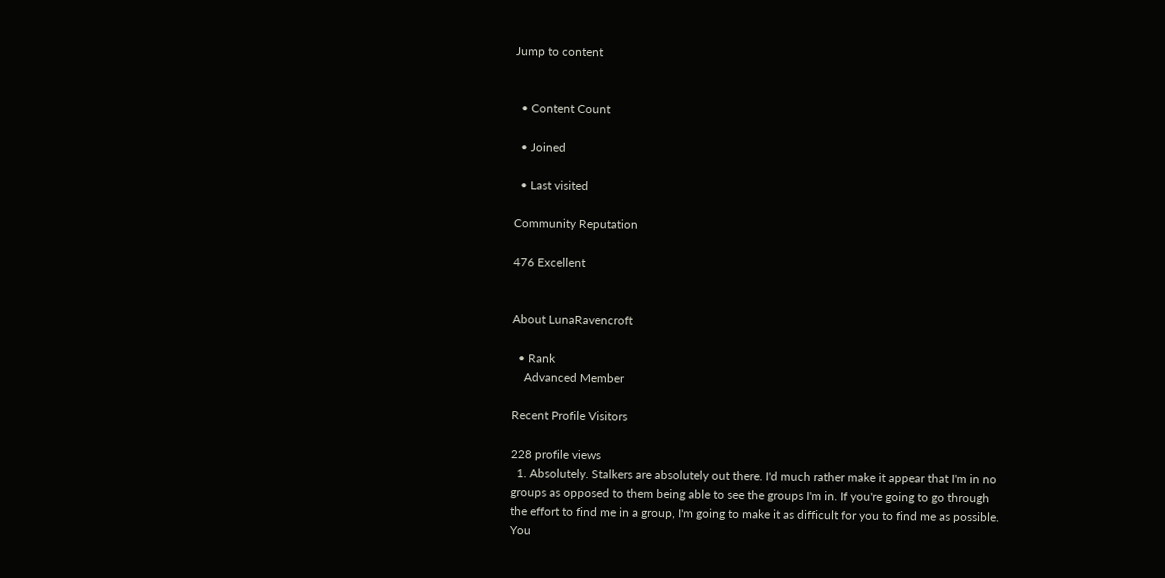Jump to content


  • Content Count

  • Joined

  • Last visited

Community Reputation

476 Excellent


About LunaRavencroft

  • Rank
    Advanced Member

Recent Profile Visitors

228 profile views
  1. Absolutely. Stalkers are absolutely out there. I'd much rather make it appear that I'm in no groups as opposed to them being able to see the groups I'm in. If you're going to go through the effort to find me in a group, I'm going to make it as difficult for you to find me as possible. You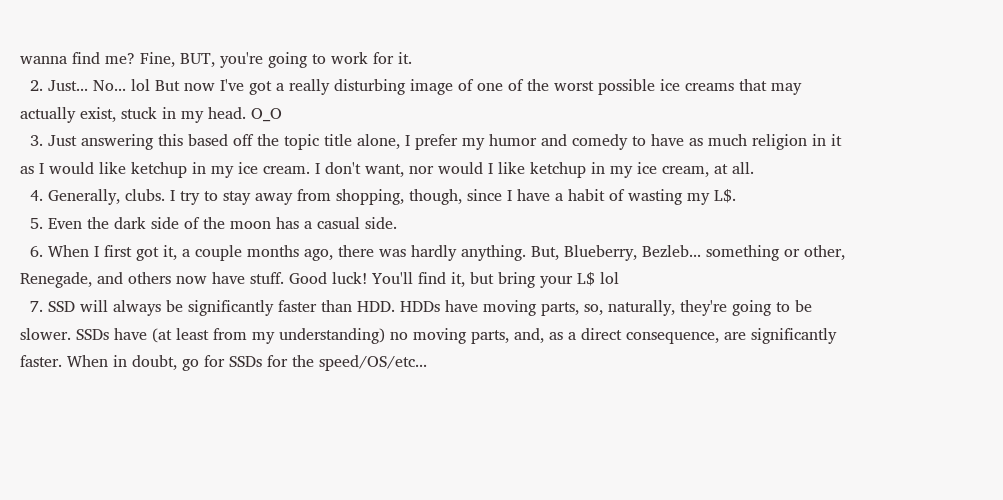wanna find me? Fine, BUT, you're going to work for it.
  2. Just... No... lol But now I've got a really disturbing image of one of the worst possible ice creams that may actually exist, stuck in my head. O_O
  3. Just answering this based off the topic title alone, I prefer my humor and comedy to have as much religion in it as I would like ketchup in my ice cream. I don't want, nor would I like ketchup in my ice cream, at all.
  4. Generally, clubs. I try to stay away from shopping, though, since I have a habit of wasting my L$.
  5. Even the dark side of the moon has a casual side.
  6. When I first got it, a couple months ago, there was hardly anything. But, Blueberry, Bezleb... something or other, Renegade, and others now have stuff. Good luck! You'll find it, but bring your L$ lol
  7. SSD will always be significantly faster than HDD. HDDs have moving parts, so, naturally, they're going to be slower. SSDs have (at least from my understanding) no moving parts, and, as a direct consequence, are significantly faster. When in doubt, go for SSDs for the speed/OS/etc...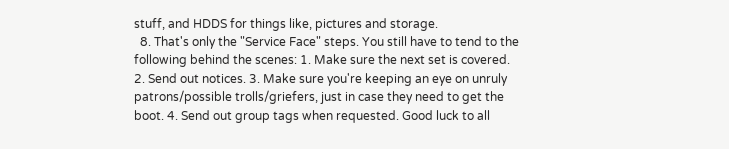stuff, and HDDS for things like, pictures and storage.
  8. That's only the "Service Face" steps. You still have to tend to the following behind the scenes: 1. Make sure the next set is covered. 2. Send out notices. 3. Make sure you're keeping an eye on unruly patrons/possible trolls/griefers, just in case they need to get the boot. 4. Send out group tags when requested. Good luck to all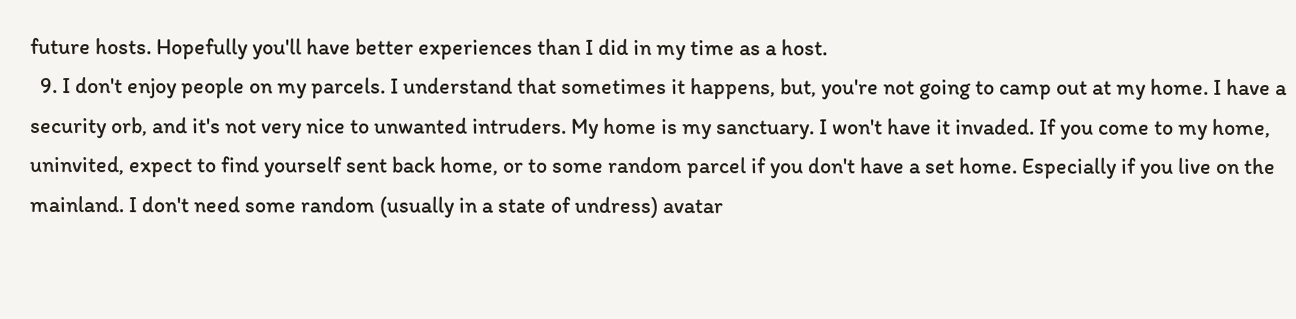future hosts. Hopefully you'll have better experiences than I did in my time as a host.
  9. I don't enjoy people on my parcels. I understand that sometimes it happens, but, you're not going to camp out at my home. I have a security orb, and it's not very nice to unwanted intruders. My home is my sanctuary. I won't have it invaded. If you come to my home, uninvited, expect to find yourself sent back home, or to some random parcel if you don't have a set home. Especially if you live on the mainland. I don't need some random (usually in a state of undress) avatar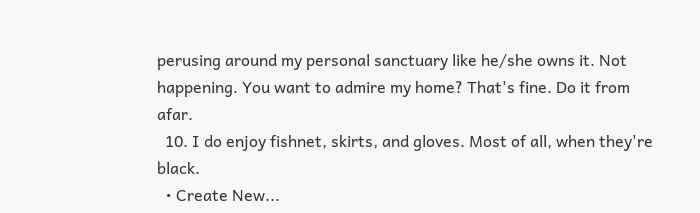perusing around my personal sanctuary like he/she owns it. Not happening. You want to admire my home? That's fine. Do it from afar.
  10. I do enjoy fishnet, skirts, and gloves. Most of all, when they're black.
  • Create New...